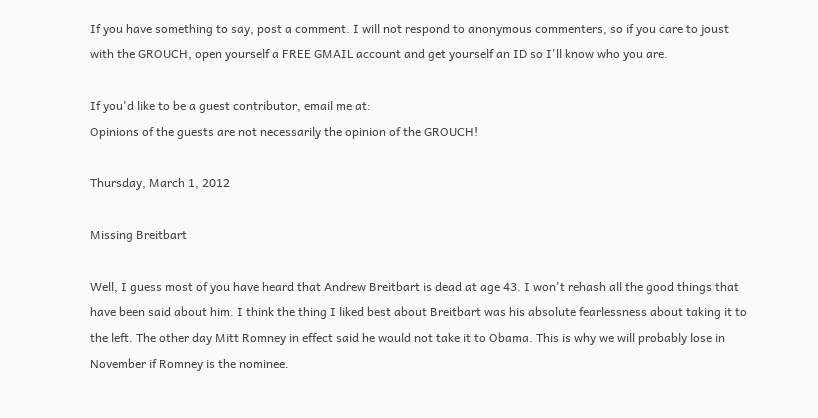If you have something to say, post a comment. I will not respond to anonymous commenters, so if you care to joust with the GROUCH, open yourself a FREE GMAIL account and get yourself an ID so I'll know who you are.

If you'd like to be a guest contributor, email me at:
Opinions of the guests are not necessarily the opinion of the GROUCH!

Thursday, March 1, 2012

Missing Breitbart

Well, I guess most of you have heard that Andrew Breitbart is dead at age 43. I won't rehash all the good things that have been said about him. I think the thing I liked best about Breitbart was his absolute fearlessness about taking it to the left. The other day Mitt Romney in effect said he would not take it to Obama. This is why we will probably lose in November if Romney is the nominee.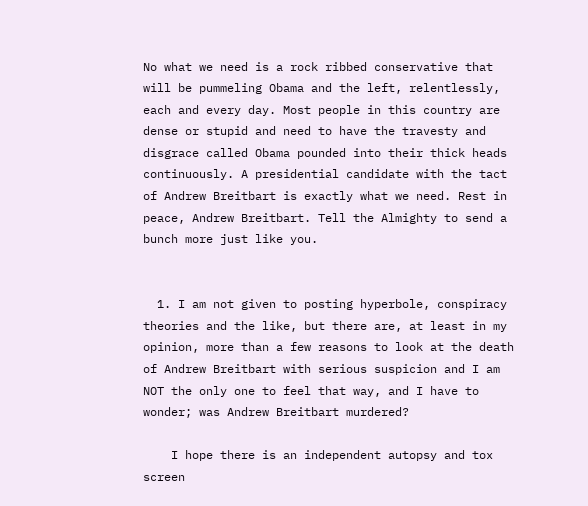No what we need is a rock ribbed conservative that will be pummeling Obama and the left, relentlessly, each and every day. Most people in this country are dense or stupid and need to have the travesty and disgrace called Obama pounded into their thick heads continuously. A presidential candidate with the tact of Andrew Breitbart is exactly what we need. Rest in peace, Andrew Breitbart. Tell the Almighty to send a bunch more just like you.


  1. I am not given to posting hyperbole, conspiracy theories and the like, but there are, at least in my opinion, more than a few reasons to look at the death of Andrew Breitbart with serious suspicion and I am NOT the only one to feel that way, and I have to wonder; was Andrew Breitbart murdered?

    I hope there is an independent autopsy and tox screen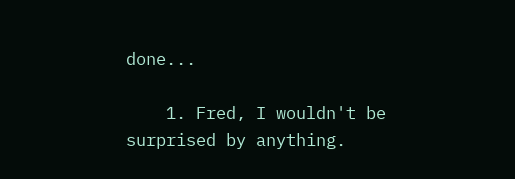done...

    1. Fred, I wouldn't be surprised by anything.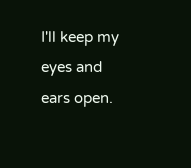I'll keep my eyes and ears open.